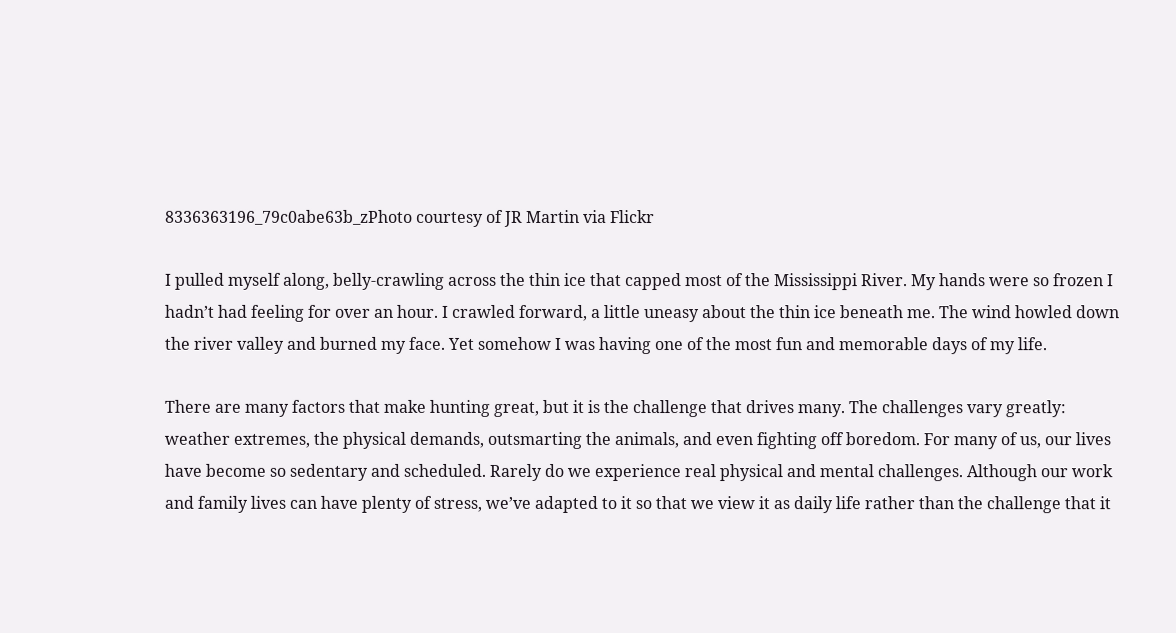8336363196_79c0abe63b_zPhoto courtesy of JR Martin via Flickr

I pulled myself along, belly-crawling across the thin ice that capped most of the Mississippi River. My hands were so frozen I hadn’t had feeling for over an hour. I crawled forward, a little uneasy about the thin ice beneath me. The wind howled down the river valley and burned my face. Yet somehow I was having one of the most fun and memorable days of my life.

There are many factors that make hunting great, but it is the challenge that drives many. The challenges vary greatly: weather extremes, the physical demands, outsmarting the animals, and even fighting off boredom. For many of us, our lives have become so sedentary and scheduled. Rarely do we experience real physical and mental challenges. Although our work and family lives can have plenty of stress, we’ve adapted to it so that we view it as daily life rather than the challenge that it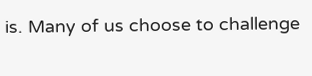is. Many of us choose to challenge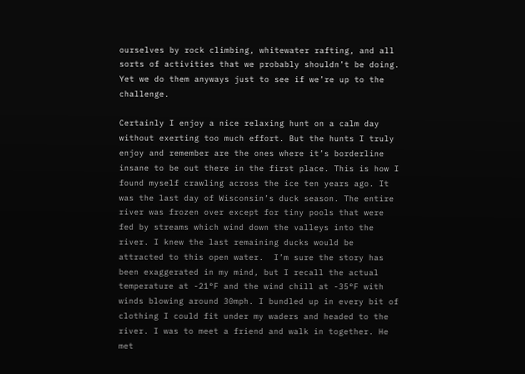ourselves by rock climbing, whitewater rafting, and all sorts of activities that we probably shouldn’t be doing. Yet we do them anyways just to see if we’re up to the challenge.

Certainly I enjoy a nice relaxing hunt on a calm day without exerting too much effort. But the hunts I truly enjoy and remember are the ones where it’s borderline insane to be out there in the first place. This is how I found myself crawling across the ice ten years ago. It was the last day of Wisconsin’s duck season. The entire river was frozen over except for tiny pools that were fed by streams which wind down the valleys into the river. I knew the last remaining ducks would be attracted to this open water.  I’m sure the story has been exaggerated in my mind, but I recall the actual temperature at -21°F and the wind chill at -35°F with winds blowing around 30mph. I bundled up in every bit of clothing I could fit under my waders and headed to the river. I was to meet a friend and walk in together. He met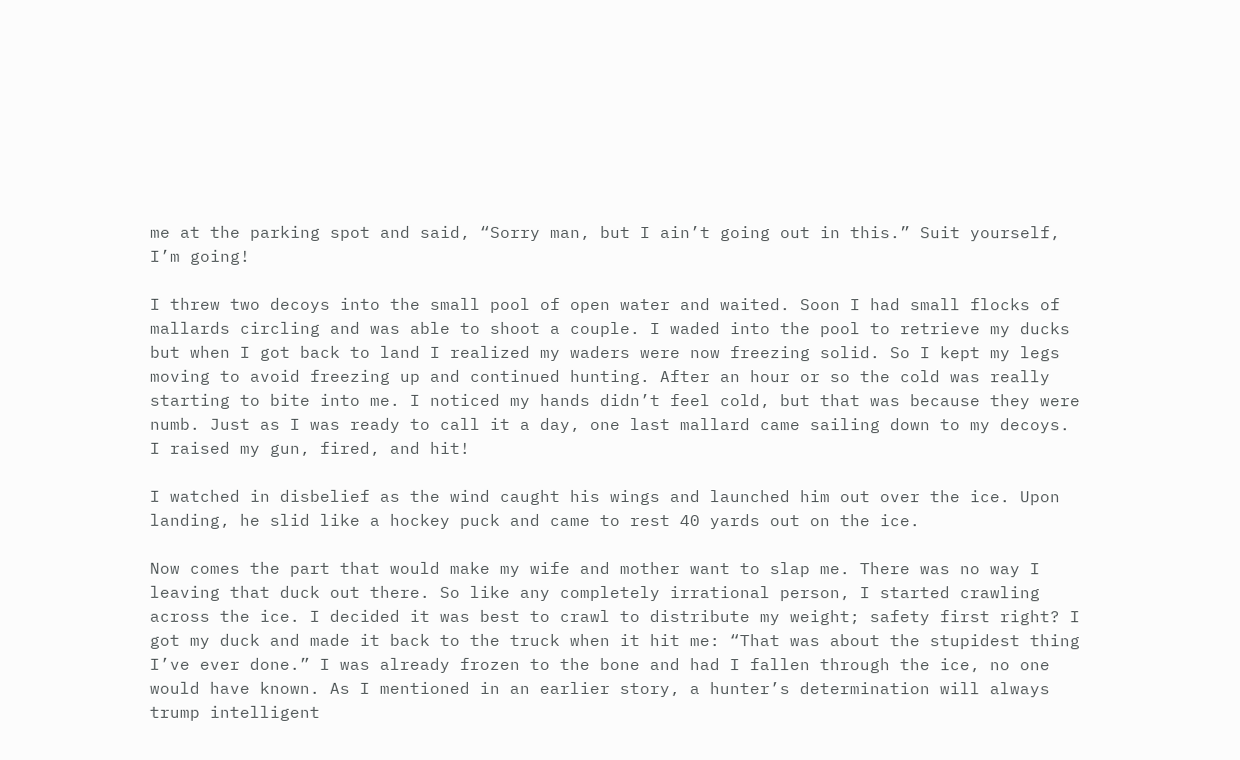me at the parking spot and said, “Sorry man, but I ain’t going out in this.” Suit yourself, I’m going!

I threw two decoys into the small pool of open water and waited. Soon I had small flocks of mallards circling and was able to shoot a couple. I waded into the pool to retrieve my ducks but when I got back to land I realized my waders were now freezing solid. So I kept my legs moving to avoid freezing up and continued hunting. After an hour or so the cold was really starting to bite into me. I noticed my hands didn’t feel cold, but that was because they were numb. Just as I was ready to call it a day, one last mallard came sailing down to my decoys. I raised my gun, fired, and hit!

I watched in disbelief as the wind caught his wings and launched him out over the ice. Upon landing, he slid like a hockey puck and came to rest 40 yards out on the ice.

Now comes the part that would make my wife and mother want to slap me. There was no way I leaving that duck out there. So like any completely irrational person, I started crawling across the ice. I decided it was best to crawl to distribute my weight; safety first right? I got my duck and made it back to the truck when it hit me: “That was about the stupidest thing I’ve ever done.” I was already frozen to the bone and had I fallen through the ice, no one would have known. As I mentioned in an earlier story, a hunter’s determination will always trump intelligent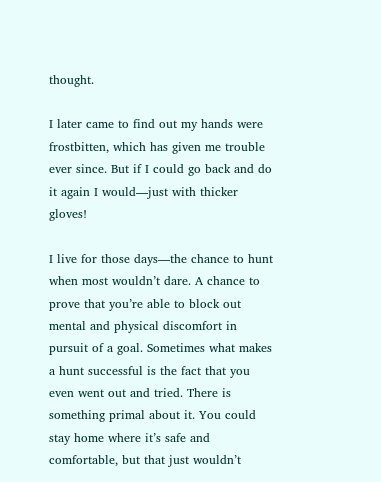thought.

I later came to find out my hands were frostbitten, which has given me trouble ever since. But if I could go back and do it again I would—just with thicker gloves!

I live for those days—the chance to hunt when most wouldn’t dare. A chance to prove that you’re able to block out mental and physical discomfort in pursuit of a goal. Sometimes what makes a hunt successful is the fact that you even went out and tried. There is something primal about it. You could stay home where it’s safe and comfortable, but that just wouldn’t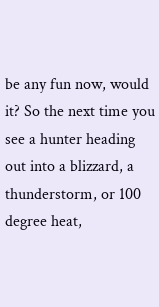be any fun now, would it? So the next time you see a hunter heading out into a blizzard, a thunderstorm, or 100 degree heat,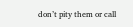don’t pity them or call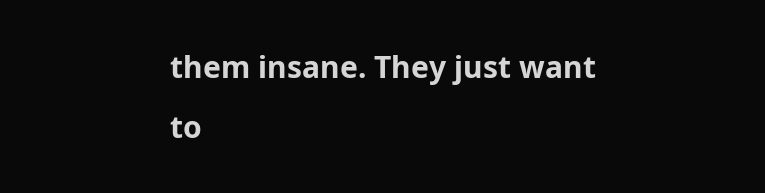them insane. They just want to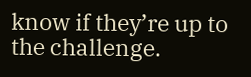know if they’re up to the challenge.